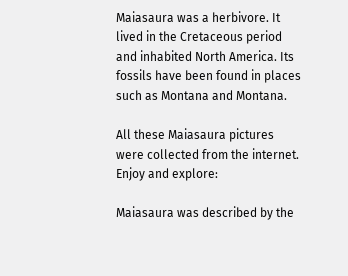Maiasaura was a herbivore. It lived in the Cretaceous period and inhabited North America. Its fossils have been found in places such as Montana and Montana.

All these Maiasaura pictures were collected from the internet. Enjoy and explore:

Maiasaura was described by the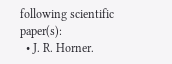following scientific paper(s):
  • J. R. Horner.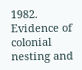1982. Evidence of colonial nesting and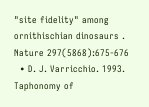"site fidelity" among ornithischian dinosaurs . Nature 297(5868):675-676
  • D. J. Varricchio. 1993. Taphonomy of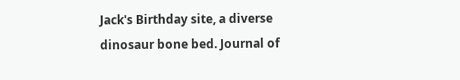Jack's Birthday site, a diverse dinosaur bone bed. Journal of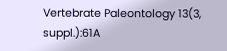Vertebrate Paleontology 13(3, suppl.):61A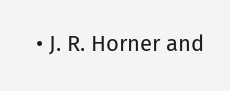• J. R. Horner and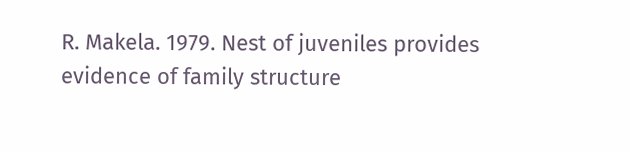R. Makela. 1979. Nest of juveniles provides evidence of family structure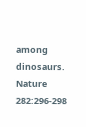among dinosaurs. Nature 282:296-298